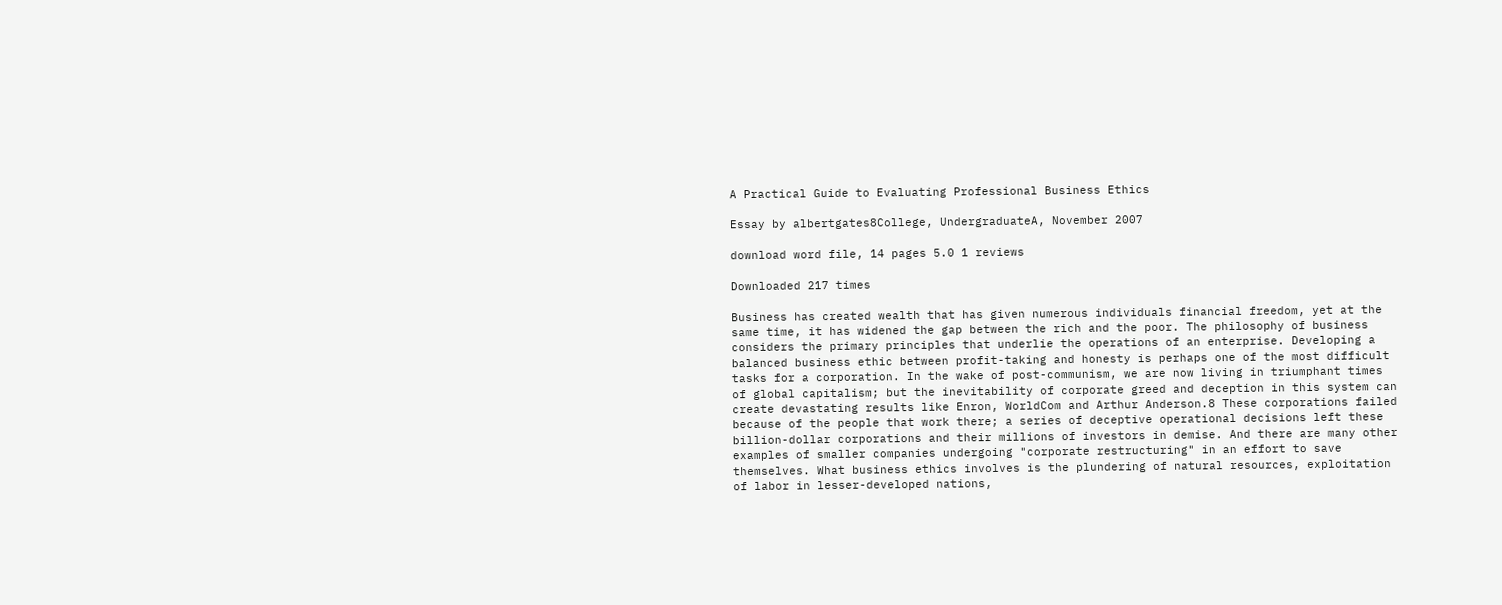A Practical Guide to Evaluating Professional Business Ethics

Essay by albertgates8College, UndergraduateA, November 2007

download word file, 14 pages 5.0 1 reviews

Downloaded 217 times

Business has created wealth that has given numerous individuals financial freedom, yet at the same time, it has widened the gap between the rich and the poor. The philosophy of business considers the primary principles that underlie the operations of an enterprise. Developing a balanced business ethic between profit-taking and honesty is perhaps one of the most difficult tasks for a corporation. In the wake of post-communism, we are now living in triumphant times of global capitalism; but the inevitability of corporate greed and deception in this system can create devastating results like Enron, WorldCom and Arthur Anderson.8 These corporations failed because of the people that work there; a series of deceptive operational decisions left these billion-dollar corporations and their millions of investors in demise. And there are many other examples of smaller companies undergoing "corporate restructuring" in an effort to save themselves. What business ethics involves is the plundering of natural resources, exploitation of labor in lesser-developed nations,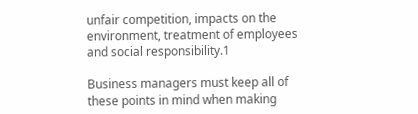unfair competition, impacts on the environment, treatment of employees and social responsibility.1

Business managers must keep all of these points in mind when making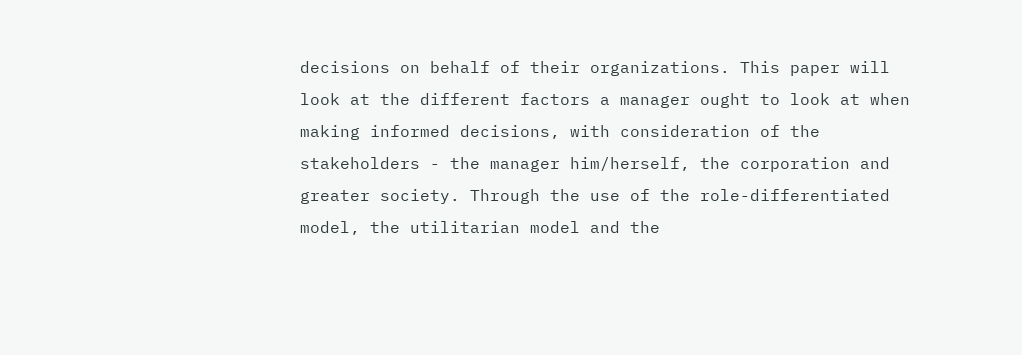decisions on behalf of their organizations. This paper will look at the different factors a manager ought to look at when making informed decisions, with consideration of the stakeholders - the manager him/herself, the corporation and greater society. Through the use of the role-differentiated model, the utilitarian model and the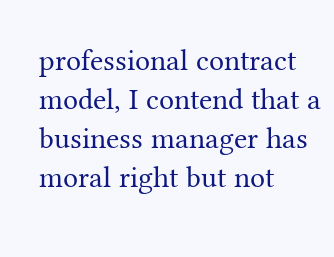professional contract model, I contend that a business manager has moral right but not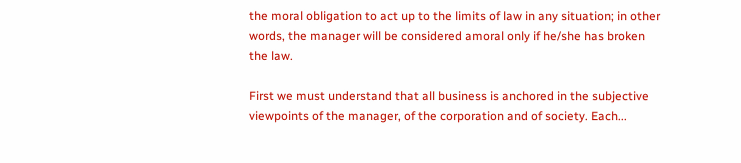the moral obligation to act up to the limits of law in any situation; in other words, the manager will be considered amoral only if he/she has broken the law.

First we must understand that all business is anchored in the subjective viewpoints of the manager, of the corporation and of society. Each...